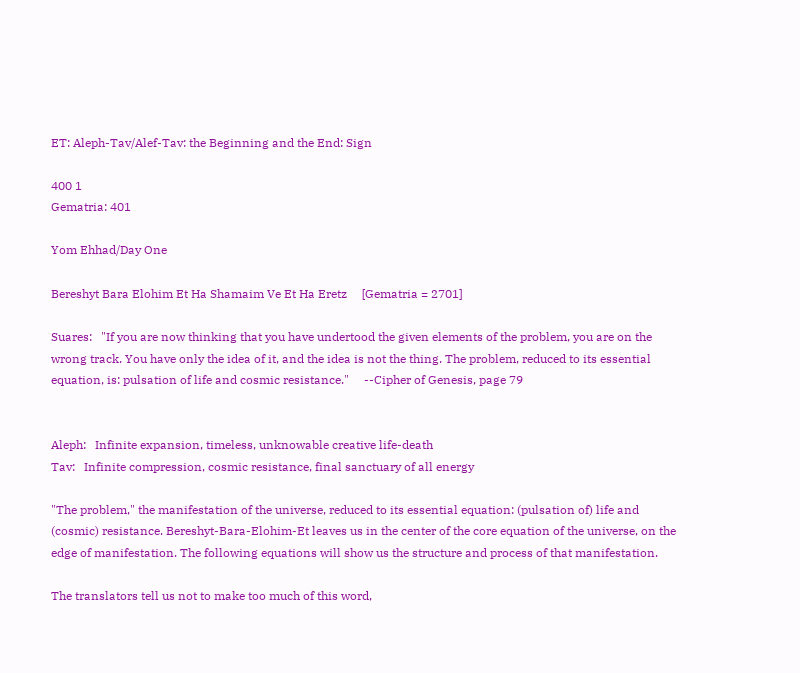ET: Aleph-Tav/Alef-Tav: the Beginning and the End: Sign

400 1
Gematria: 401

Yom Ehhad/Day One

Bereshyt Bara Elohim Et Ha Shamaim Ve Et Ha Eretz     [Gematria = 2701]

Suares:   "If you are now thinking that you have undertood the given elements of the problem, you are on the wrong track. You have only the idea of it, and the idea is not the thing. The problem, reduced to its essential equation, is: pulsation of life and cosmic resistance."     --Cipher of Genesis, page 79


Aleph:   Infinite expansion, timeless, unknowable creative life-death
Tav:   Infinite compression, cosmic resistance, final sanctuary of all energy

"The problem," the manifestation of the universe, reduced to its essential equation: (pulsation of) life and (cosmic) resistance. Bereshyt-Bara-Elohim-Et leaves us in the center of the core equation of the universe, on the edge of manifestation. The following equations will show us the structure and process of that manifestation.

The translators tell us not to make too much of this word,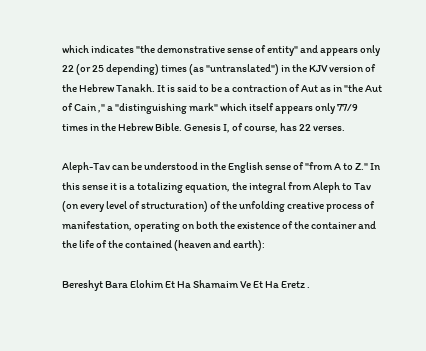which indicates "the demonstrative sense of entity" and appears only 22 (or 25 depending) times (as "untranslated") in the KJV version of the Hebrew Tanakh. It is said to be a contraction of Aut as in "the Aut of Cain ," a "distinguishing mark" which itself appears only 77/9 times in the Hebrew Bible. Genesis I, of course, has 22 verses.

Aleph-Tav can be understood in the English sense of "from A to Z." In this sense it is a totalizing equation, the integral from Aleph to Tav (on every level of structuration) of the unfolding creative process of manifestation, operating on both the existence of the container and the life of the contained (heaven and earth):

Bereshyt Bara Elohim Et Ha Shamaim Ve Et Ha Eretz .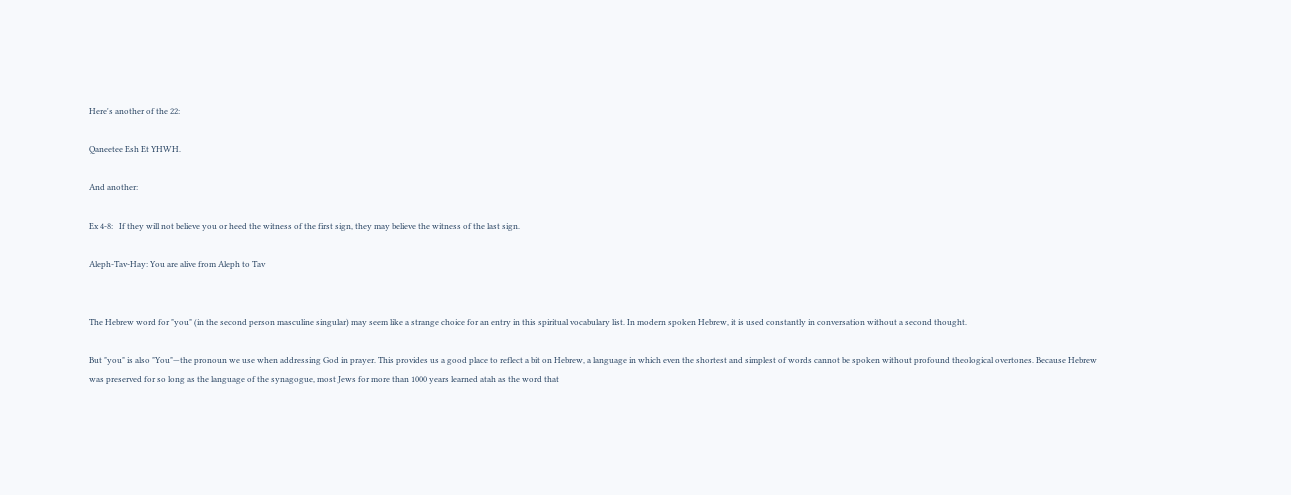Here's another of the 22:

Qaneetee Esh Et YHWH.

And another:

Ex 4-8:   If they will not believe you or heed the witness of the first sign, they may believe the witness of the last sign.

Aleph-Tav-Hay: You are alive from Aleph to Tav


The Hebrew word for "you" (in the second person masculine singular) may seem like a strange choice for an entry in this spiritual vocabulary list. In modern spoken Hebrew, it is used constantly in conversation without a second thought.

But "you" is also "You"—the pronoun we use when addressing God in prayer. This provides us a good place to reflect a bit on Hebrew, a language in which even the shortest and simplest of words cannot be spoken without profound theological overtones. Because Hebrew was preserved for so long as the language of the synagogue, most Jews for more than 1000 years learned atah as the word that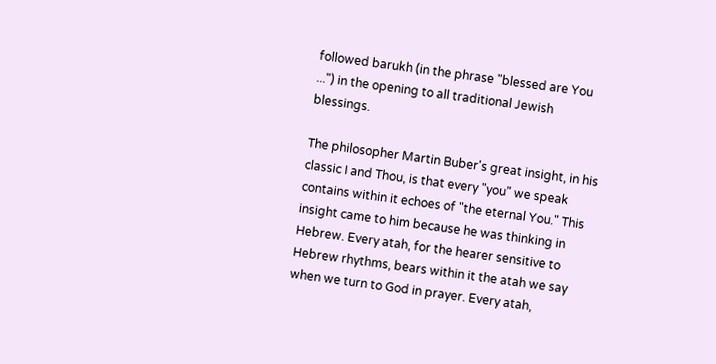followed barukh (in the phrase "blessed are You ...") in the opening to all traditional Jewish blessings.

The philosopher Martin Buber's great insight, in his classic I and Thou, is that every "you" we speak contains within it echoes of "the eternal You." This insight came to him because he was thinking in Hebrew. Every atah, for the hearer sensitive to Hebrew rhythms, bears within it the atah we say when we turn to God in prayer. Every atah,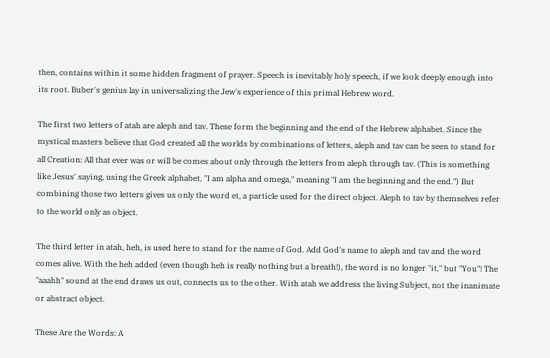then, contains within it some hidden fragment of prayer. Speech is inevitably holy speech, if we look deeply enough into its root. Buber's genius lay in universalizing the Jew's experience of this primal Hebrew word.

The first two letters of atah are aleph and tav. These form the beginning and the end of the Hebrew alphabet. Since the mystical masters believe that God created all the worlds by combinations of letters, aleph and tav can be seen to stand for all Creation: All that ever was or will be comes about only through the letters from aleph through tav. (This is something like Jesus' saying, using the Greek alphabet, "I am alpha and omega," meaning "I am the beginning and the end.") But combining those two letters gives us only the word et, a particle used for the direct object. Aleph to tav by themselves refer to the world only as object.

The third letter in atah, heh, is used here to stand for the name of God. Add God's name to aleph and tav and the word comes alive. With the heh added (even though heh is really nothing but a breath!), the word is no longer "it," but "You"! The "aaahh" sound at the end draws us out, connects us to the other. With atah we address the living Subject, not the inanimate or abstract object.

These Are the Words: A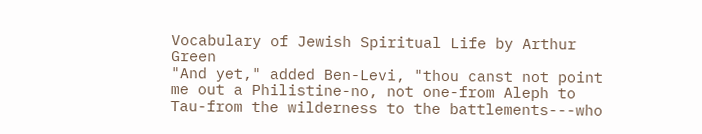Vocabulary of Jewish Spiritual Life by Arthur Green
"And yet," added Ben-Levi, "thou canst not point me out a Philistine-no, not one-from Aleph to Tau-from the wilderness to the battlements---who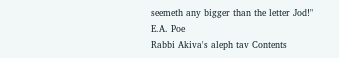seemeth any bigger than the letter Jod!"
E.A. Poe
Rabbi Akiva's aleph tav Contents